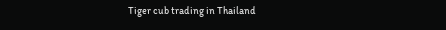Tiger cub trading in Thailand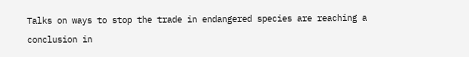Talks on ways to stop the trade in endangered species are reaching a conclusion in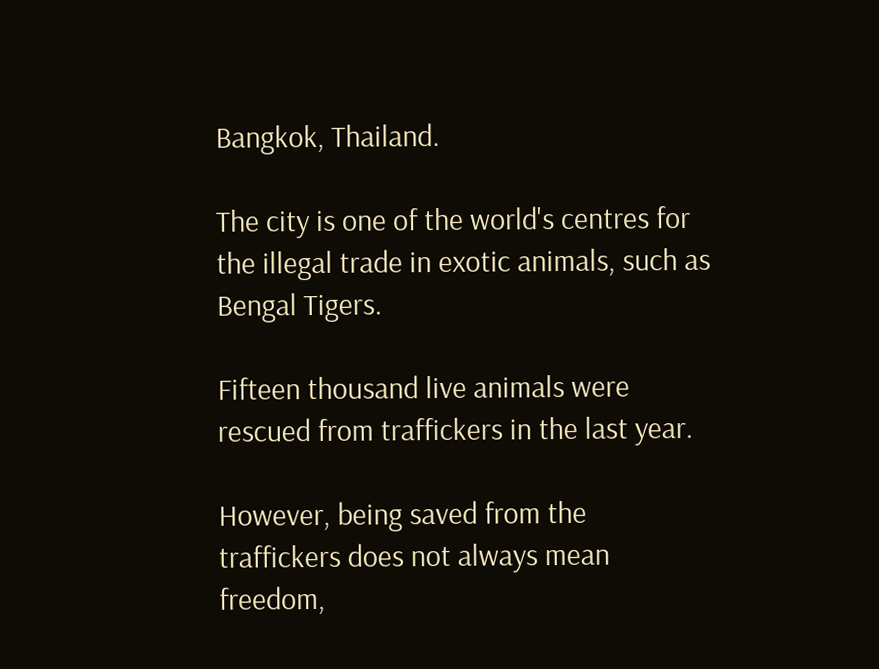Bangkok, Thailand.

The city is one of the world's centres for the illegal trade in exotic animals, such as Bengal Tigers.

Fifteen thousand live animals were rescued from traffickers in the last year.

However, being saved from the traffickers does not always mean freedom,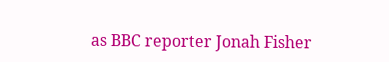as BBC reporter Jonah Fisher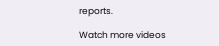reports.

Watch more videos